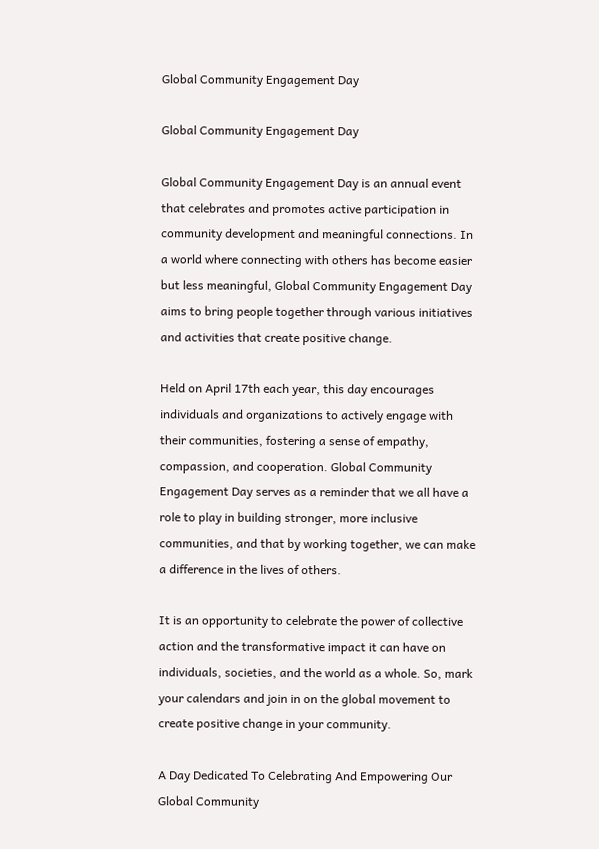Global Community Engagement Day

Global Community Engagement Day

Global Community Engagement Day is an annual event that celebrates and promotes active participation in community development and meaningful connections. In a world where connecting with others has become easier but less meaningful, Global Community Engagement Day aims to bring people together through various initiatives and activities that create positive change.

Held on April 17th each year, this day encourages individuals and organizations to actively engage with their communities, fostering a sense of empathy, compassion, and cooperation. Global Community Engagement Day serves as a reminder that we all have a role to play in building stronger, more inclusive communities, and that by working together, we can make a difference in the lives of others.

It is an opportunity to celebrate the power of collective action and the transformative impact it can have on individuals, societies, and the world as a whole. So, mark your calendars and join in on the global movement to create positive change in your community.

A Day Dedicated To Celebrating And Empowering Our Global Community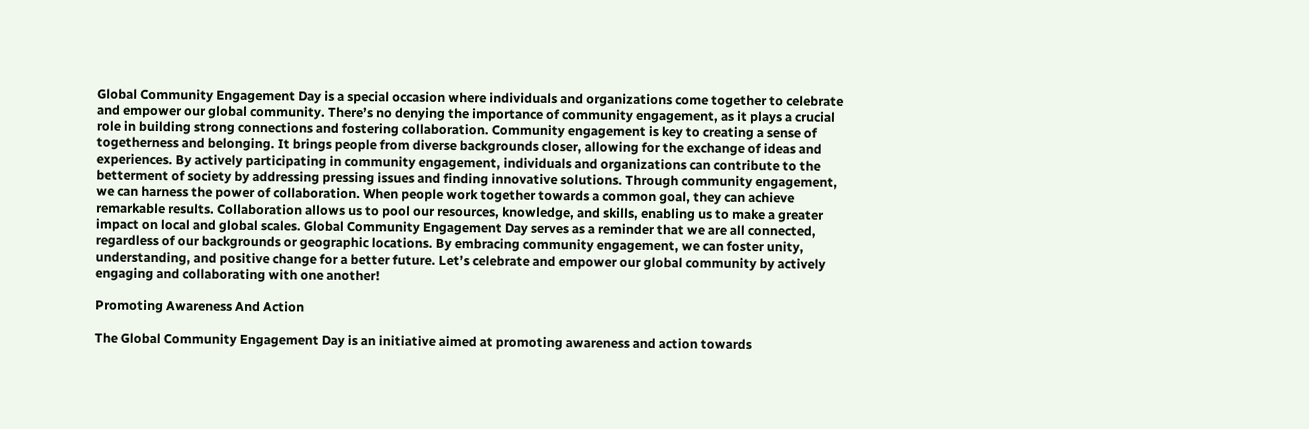Global Community Engagement Day is a special occasion where individuals and organizations come together to celebrate and empower our global community. There’s no denying the importance of community engagement, as it plays a crucial role in building strong connections and fostering collaboration. Community engagement is key to creating a sense of togetherness and belonging. It brings people from diverse backgrounds closer, allowing for the exchange of ideas and experiences. By actively participating in community engagement, individuals and organizations can contribute to the betterment of society by addressing pressing issues and finding innovative solutions. Through community engagement, we can harness the power of collaboration. When people work together towards a common goal, they can achieve remarkable results. Collaboration allows us to pool our resources, knowledge, and skills, enabling us to make a greater impact on local and global scales. Global Community Engagement Day serves as a reminder that we are all connected, regardless of our backgrounds or geographic locations. By embracing community engagement, we can foster unity, understanding, and positive change for a better future. Let’s celebrate and empower our global community by actively engaging and collaborating with one another!

Promoting Awareness And Action

The Global Community Engagement Day is an initiative aimed at promoting awareness and action towards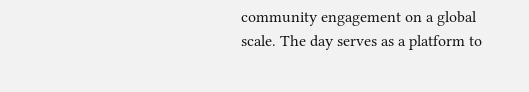community engagement on a global scale. The day serves as a platform to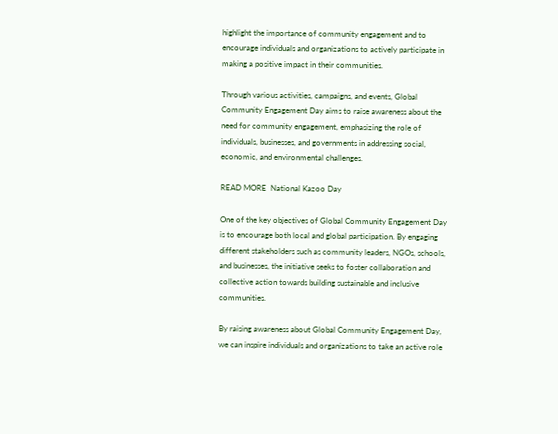highlight the importance of community engagement and to encourage individuals and organizations to actively participate in making a positive impact in their communities.

Through various activities, campaigns, and events, Global Community Engagement Day aims to raise awareness about the need for community engagement, emphasizing the role of individuals, businesses, and governments in addressing social, economic, and environmental challenges.

READ MORE  National Kazoo Day

One of the key objectives of Global Community Engagement Day is to encourage both local and global participation. By engaging different stakeholders such as community leaders, NGOs, schools, and businesses, the initiative seeks to foster collaboration and collective action towards building sustainable and inclusive communities.

By raising awareness about Global Community Engagement Day, we can inspire individuals and organizations to take an active role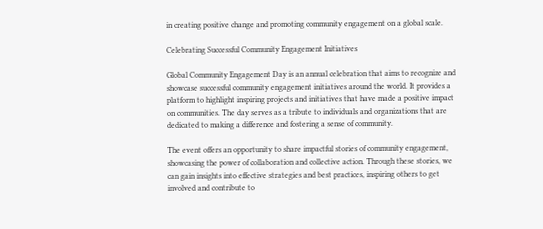in creating positive change and promoting community engagement on a global scale.

Celebrating Successful Community Engagement Initiatives

Global Community Engagement Day is an annual celebration that aims to recognize and showcase successful community engagement initiatives around the world. It provides a platform to highlight inspiring projects and initiatives that have made a positive impact on communities. The day serves as a tribute to individuals and organizations that are dedicated to making a difference and fostering a sense of community.

The event offers an opportunity to share impactful stories of community engagement, showcasing the power of collaboration and collective action. Through these stories, we can gain insights into effective strategies and best practices, inspiring others to get involved and contribute to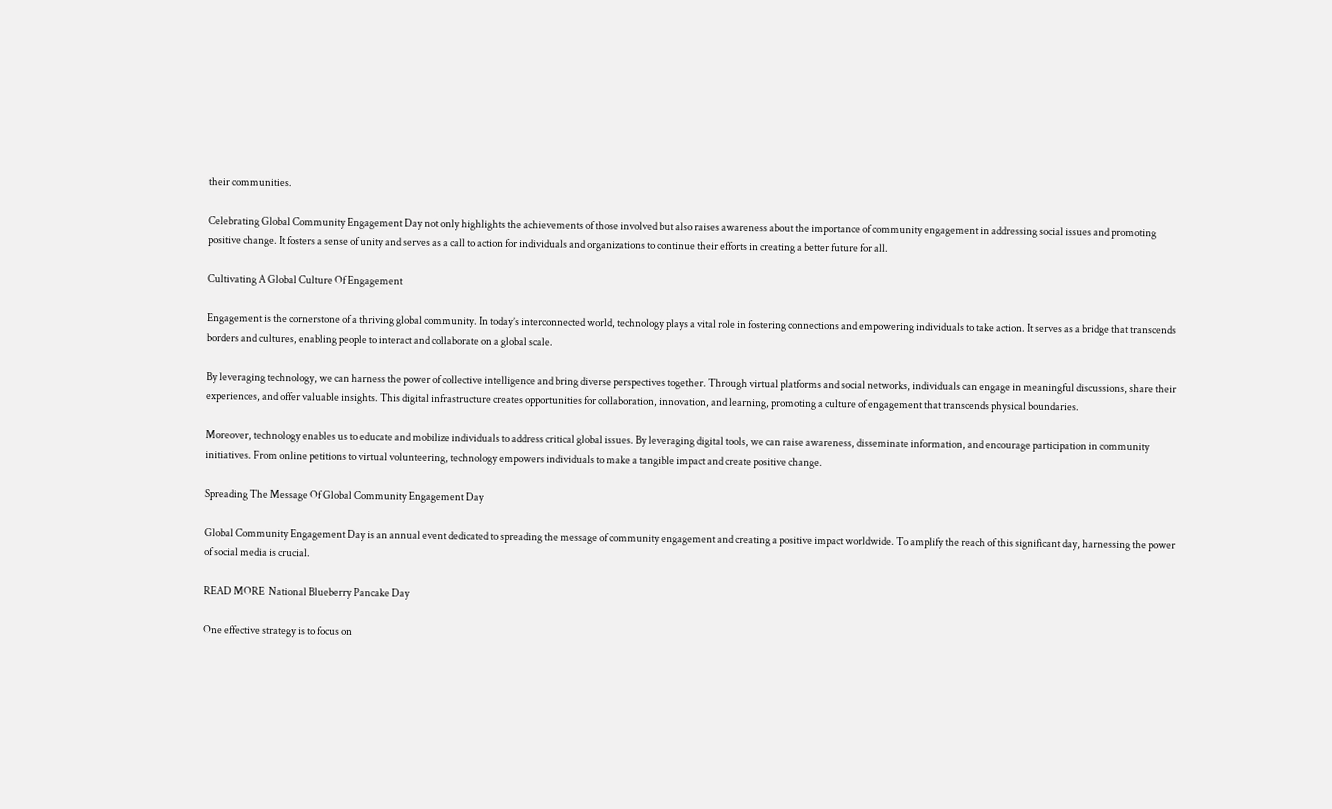their communities.

Celebrating Global Community Engagement Day not only highlights the achievements of those involved but also raises awareness about the importance of community engagement in addressing social issues and promoting positive change. It fosters a sense of unity and serves as a call to action for individuals and organizations to continue their efforts in creating a better future for all.

Cultivating A Global Culture Of Engagement

Engagement is the cornerstone of a thriving global community. In today’s interconnected world, technology plays a vital role in fostering connections and empowering individuals to take action. It serves as a bridge that transcends borders and cultures, enabling people to interact and collaborate on a global scale.

By leveraging technology, we can harness the power of collective intelligence and bring diverse perspectives together. Through virtual platforms and social networks, individuals can engage in meaningful discussions, share their experiences, and offer valuable insights. This digital infrastructure creates opportunities for collaboration, innovation, and learning, promoting a culture of engagement that transcends physical boundaries.

Moreover, technology enables us to educate and mobilize individuals to address critical global issues. By leveraging digital tools, we can raise awareness, disseminate information, and encourage participation in community initiatives. From online petitions to virtual volunteering, technology empowers individuals to make a tangible impact and create positive change.

Spreading The Message Of Global Community Engagement Day

Global Community Engagement Day is an annual event dedicated to spreading the message of community engagement and creating a positive impact worldwide. To amplify the reach of this significant day, harnessing the power of social media is crucial.

READ MORE  National Blueberry Pancake Day

One effective strategy is to focus on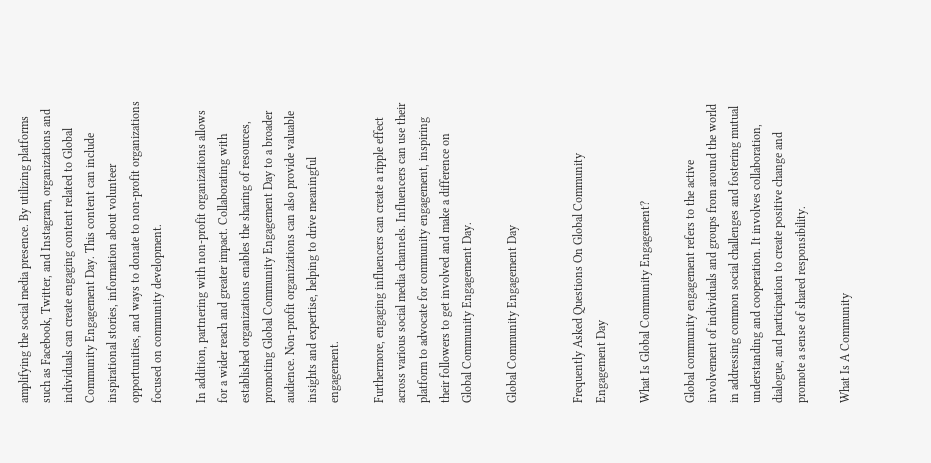amplifying the social media presence. By utilizing platforms such as Facebook, Twitter, and Instagram, organizations and individuals can create engaging content related to Global Community Engagement Day. This content can include inspirational stories, information about volunteer opportunities, and ways to donate to non-profit organizations focused on community development.

In addition, partnering with non-profit organizations allows for a wider reach and greater impact. Collaborating with established organizations enables the sharing of resources, promoting Global Community Engagement Day to a broader audience. Non-profit organizations can also provide valuable insights and expertise, helping to drive meaningful engagement.

Furthermore, engaging influencers can create a ripple effect across various social media channels. Influencers can use their platform to advocate for community engagement, inspiring their followers to get involved and make a difference on Global Community Engagement Day.

Global Community Engagement Day


Frequently Asked Questions On Global Community Engagement Day

What Is Global Community Engagement?

Global community engagement refers to the active involvement of individuals and groups from around the world in addressing common social challenges and fostering mutual understanding and cooperation. It involves collaboration, dialogue, and participation to create positive change and promote a sense of shared responsibility.

What Is A Community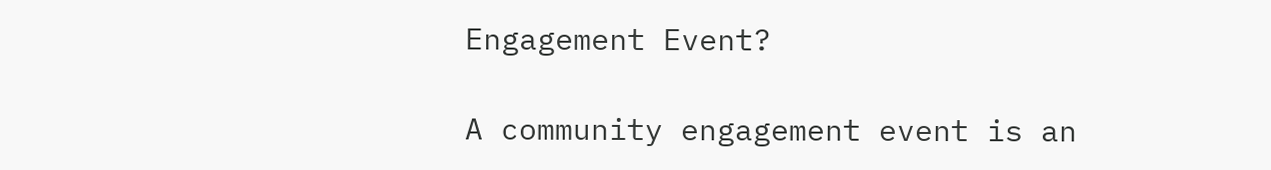Engagement Event?

A community engagement event is an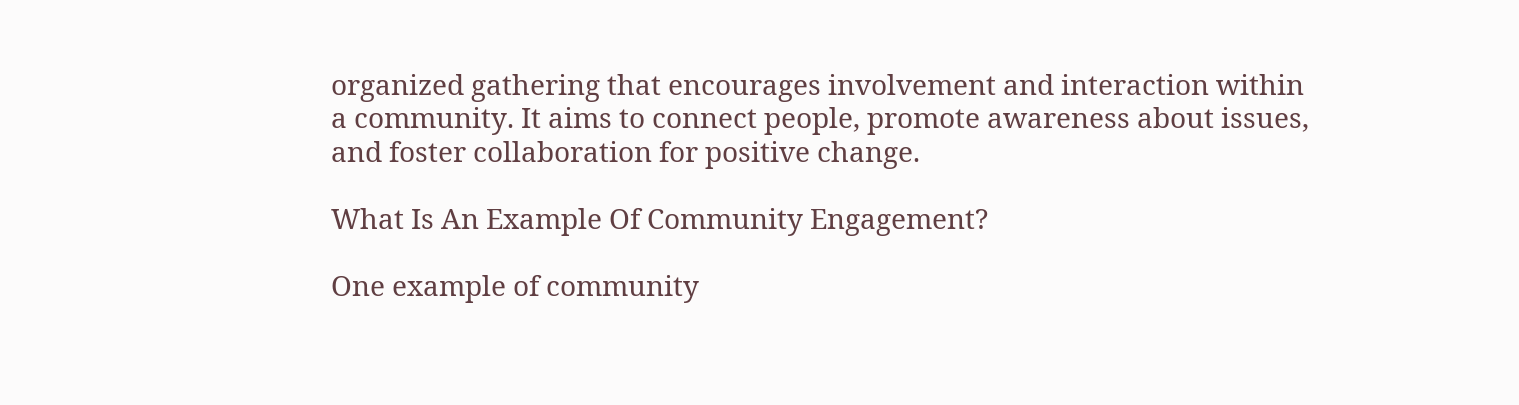organized gathering that encourages involvement and interaction within a community. It aims to connect people, promote awareness about issues, and foster collaboration for positive change.

What Is An Example Of Community Engagement?

One example of community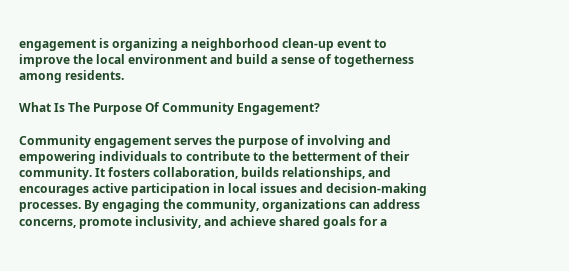engagement is organizing a neighborhood clean-up event to improve the local environment and build a sense of togetherness among residents.

What Is The Purpose Of Community Engagement?

Community engagement serves the purpose of involving and empowering individuals to contribute to the betterment of their community. It fosters collaboration, builds relationships, and encourages active participation in local issues and decision-making processes. By engaging the community, organizations can address concerns, promote inclusivity, and achieve shared goals for a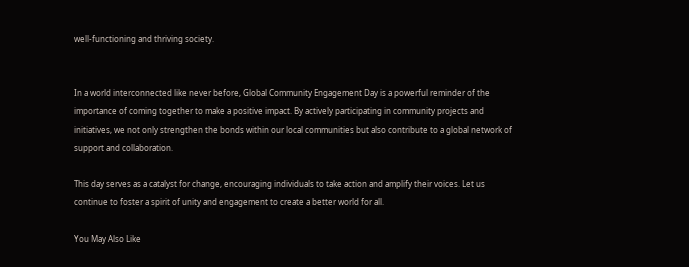well-functioning and thriving society.


In a world interconnected like never before, Global Community Engagement Day is a powerful reminder of the importance of coming together to make a positive impact. By actively participating in community projects and initiatives, we not only strengthen the bonds within our local communities but also contribute to a global network of support and collaboration.

This day serves as a catalyst for change, encouraging individuals to take action and amplify their voices. Let us continue to foster a spirit of unity and engagement to create a better world for all.

You May Also Like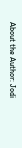About the Author: Jodi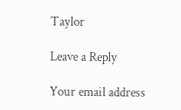Taylor

Leave a Reply

Your email address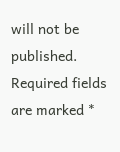will not be published. Required fields are marked *